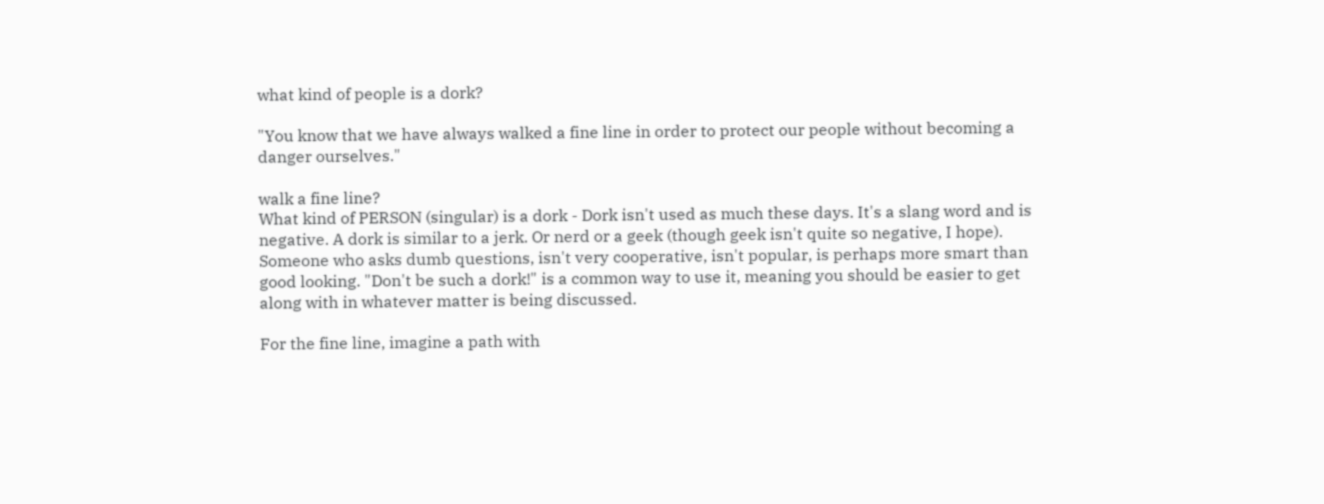what kind of people is a dork?

"You know that we have always walked a fine line in order to protect our people without becoming a danger ourselves."

walk a fine line?
What kind of PERSON (singular) is a dork - Dork isn't used as much these days. It's a slang word and is negative. A dork is similar to a jerk. Or nerd or a geek (though geek isn't quite so negative, I hope). Someone who asks dumb questions, isn't very cooperative, isn't popular, is perhaps more smart than good looking. "Don't be such a dork!" is a common way to use it, meaning you should be easier to get along with in whatever matter is being discussed.

For the fine line, imagine a path with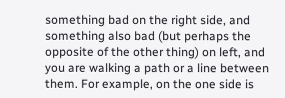something bad on the right side, and something also bad (but perhaps the opposite of the other thing) on left, and you are walking a path or a line between them. For example, on the one side is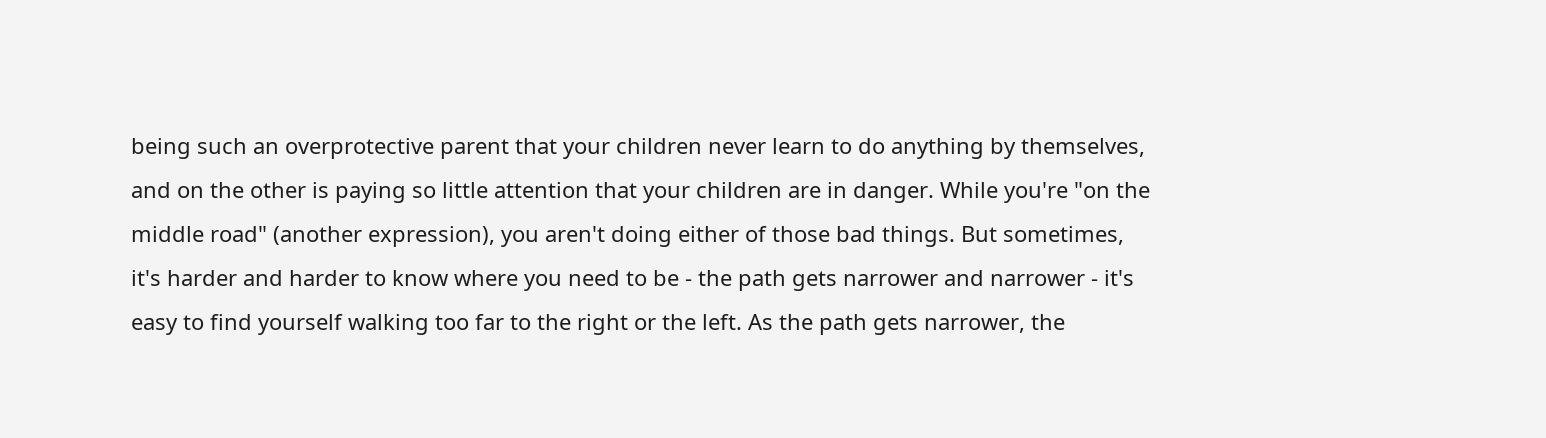being such an overprotective parent that your children never learn to do anything by themselves, and on the other is paying so little attention that your children are in danger. While you're "on the middle road" (another expression), you aren't doing either of those bad things. But sometimes, it's harder and harder to know where you need to be - the path gets narrower and narrower - it's easy to find yourself walking too far to the right or the left. As the path gets narrower, the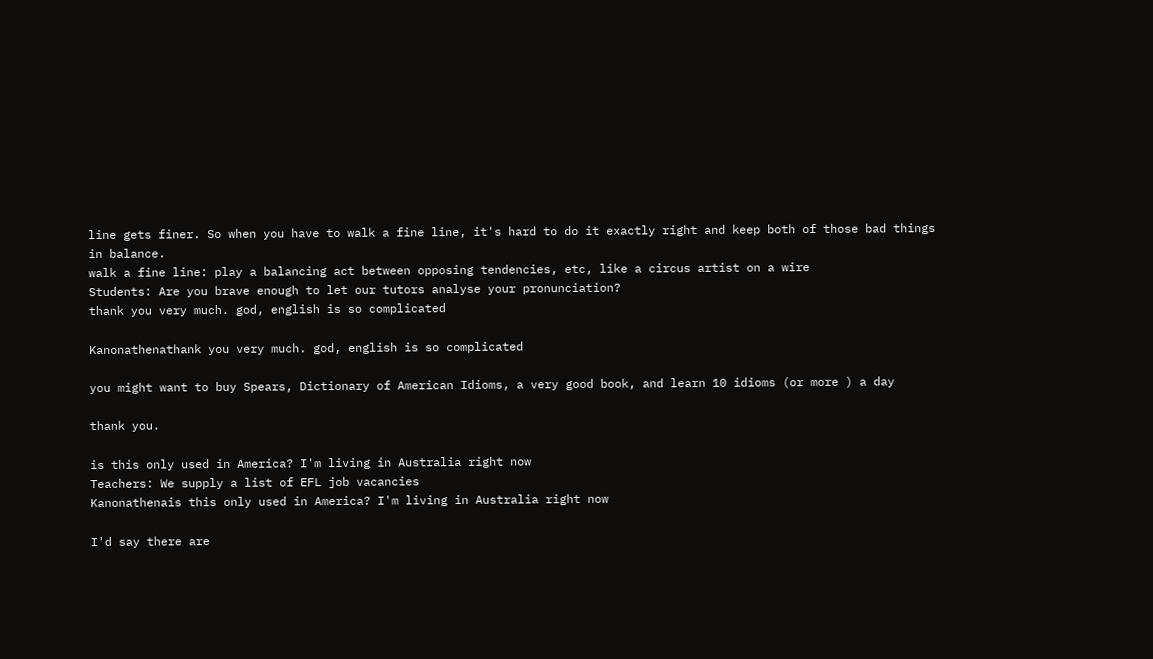line gets finer. So when you have to walk a fine line, it's hard to do it exactly right and keep both of those bad things in balance.
walk a fine line: play a balancing act between opposing tendencies, etc, like a circus artist on a wire
Students: Are you brave enough to let our tutors analyse your pronunciation?
thank you very much. god, english is so complicated

Kanonathenathank you very much. god, english is so complicated

you might want to buy Spears, Dictionary of American Idioms, a very good book, and learn 10 idioms (or more ) a day

thank you.

is this only used in America? I'm living in Australia right now
Teachers: We supply a list of EFL job vacancies
Kanonathenais this only used in America? I'm living in Australia right now

I'd say there are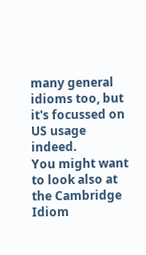many general idioms too, but it's focussed on US usage indeed.
You might want to look also at the Cambridge Idiom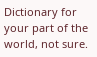Dictionary for your part of the world, not sure.